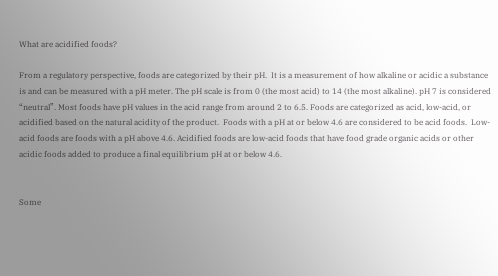What are acidified foods?

From a regulatory perspective, foods are categorized by their pH.  It is a measurement of how alkaline or acidic a substance is and can be measured with a pH meter. The pH scale is from 0 (the most acid) to 14 (the most alkaline). pH 7 is considered “neutral”. Most foods have pH values in the acid range from around 2 to 6.5. Foods are categorized as acid, low-acid, or acidified based on the natural acidity of the product.  Foods with a pH at or below 4.6 are considered to be acid foods.  Low-acid foods are foods with a pH above 4.6. Acidified foods are low-acid foods that have food grade organic acids or other acidic foods added to produce a final equilibrium pH at or below 4.6.


Some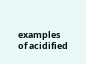examples of acidified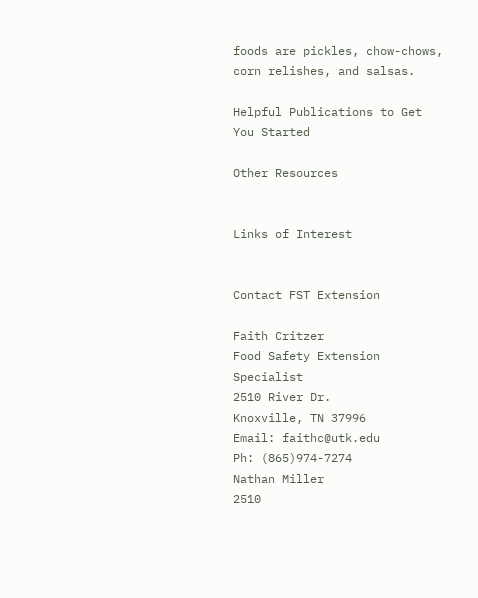foods are pickles, chow-chows, corn relishes, and salsas.

Helpful Publications to Get You Started

Other Resources


Links of Interest


Contact FST Extension

Faith Critzer
Food Safety Extension Specialist
2510 River Dr.
Knoxville, TN 37996
Email: faithc@utk.edu
Ph: (865)974-7274
Nathan Miller
2510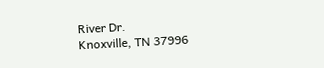River Dr.
Knoxville, TN 37996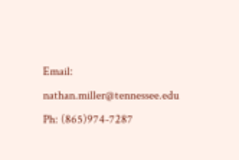Email: nathan.miller@tennessee.edu
Ph: (865)974-7287